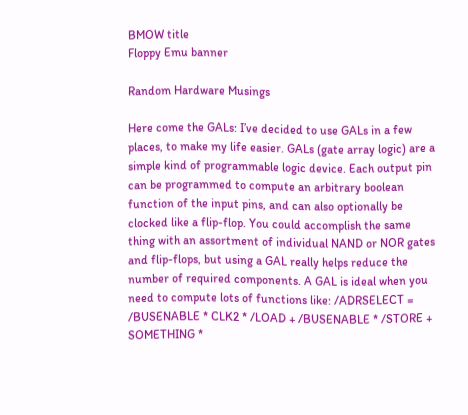BMOW title
Floppy Emu banner

Random Hardware Musings

Here come the GALs: I’ve decided to use GALs in a few places, to make my life easier. GALs (gate array logic) are a simple kind of programmable logic device. Each output pin can be programmed to compute an arbitrary boolean function of the input pins, and can also optionally be clocked like a flip-flop. You could accomplish the same thing with an assortment of individual NAND or NOR gates and flip-flops, but using a GAL really helps reduce the number of required components. A GAL is ideal when you need to compute lots of functions like: /ADRSELECT = /BUSENABLE * CLK2 * /LOAD + /BUSENABLE * /STORE + SOMETHING *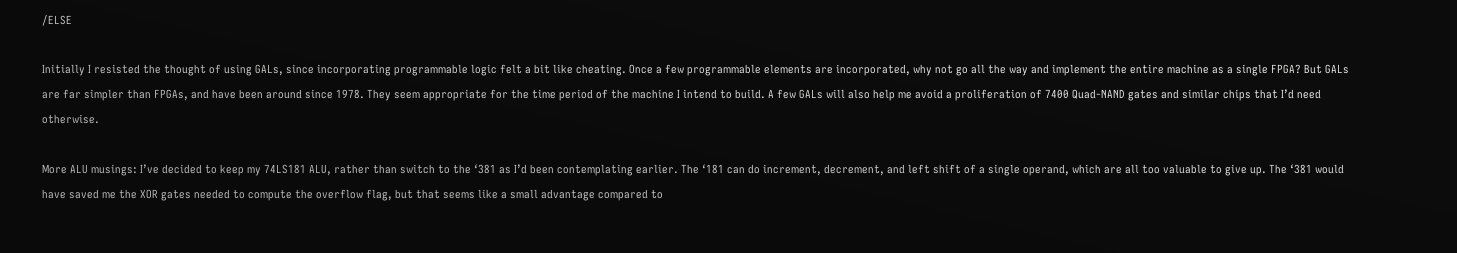/ELSE

Initially I resisted the thought of using GALs, since incorporating programmable logic felt a bit like cheating. Once a few programmable elements are incorporated, why not go all the way and implement the entire machine as a single FPGA? But GALs are far simpler than FPGAs, and have been around since 1978. They seem appropriate for the time period of the machine I intend to build. A few GALs will also help me avoid a proliferation of 7400 Quad-NAND gates and similar chips that I’d need otherwise.

More ALU musings: I’ve decided to keep my 74LS181 ALU, rather than switch to the ‘381 as I’d been contemplating earlier. The ‘181 can do increment, decrement, and left shift of a single operand, which are all too valuable to give up. The ‘381 would have saved me the XOR gates needed to compute the overflow flag, but that seems like a small advantage compared to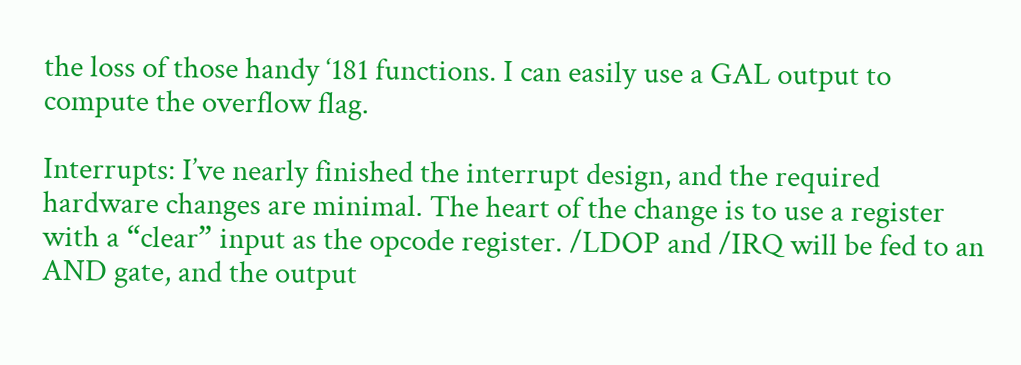the loss of those handy ‘181 functions. I can easily use a GAL output to compute the overflow flag.

Interrupts: I’ve nearly finished the interrupt design, and the required hardware changes are minimal. The heart of the change is to use a register with a “clear” input as the opcode register. /LDOP and /IRQ will be fed to an AND gate, and the output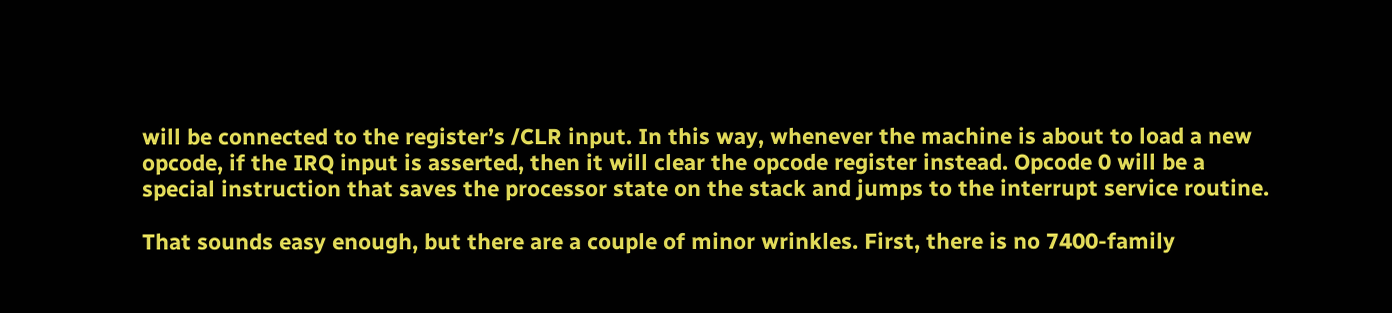will be connected to the register’s /CLR input. In this way, whenever the machine is about to load a new opcode, if the IRQ input is asserted, then it will clear the opcode register instead. Opcode 0 will be a special instruction that saves the processor state on the stack and jumps to the interrupt service routine.

That sounds easy enough, but there are a couple of minor wrinkles. First, there is no 7400-family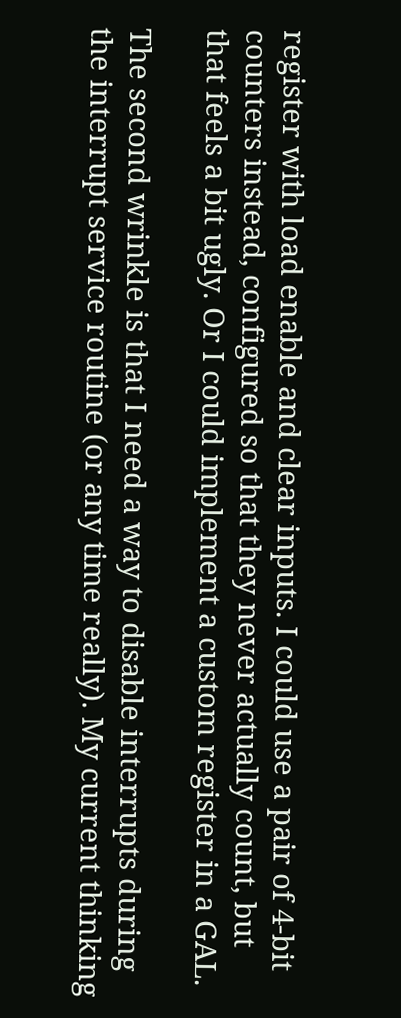register with load enable and clear inputs. I could use a pair of 4-bit counters instead, configured so that they never actually count, but that feels a bit ugly. Or I could implement a custom register in a GAL.

The second wrinkle is that I need a way to disable interrupts during the interrupt service routine (or any time really). My current thinking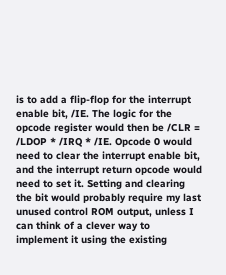is to add a flip-flop for the interrupt enable bit, /IE. The logic for the opcode register would then be /CLR = /LDOP * /IRQ * /IE. Opcode 0 would need to clear the interrupt enable bit, and the interrupt return opcode would need to set it. Setting and clearing the bit would probably require my last unused control ROM output, unless I can think of a clever way to implement it using the existing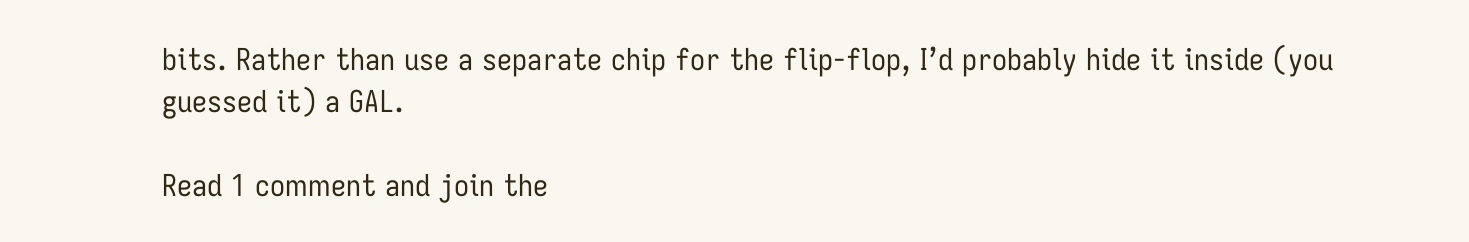bits. Rather than use a separate chip for the flip-flop, I’d probably hide it inside (you guessed it) a GAL.

Read 1 comment and join the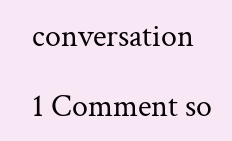conversation

1 Comment so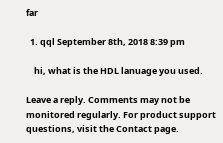far

  1. qql September 8th, 2018 8:39 pm

    hi, what is the HDL lanuage you used.

Leave a reply. Comments may not be monitored regularly. For product support questions, visit the Contact page.